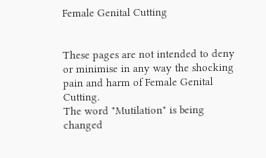Female Genital Cutting


These pages are not intended to deny or minimise in any way the shocking pain and harm of Female Genital Cutting.
The word "Mutilation" is being changed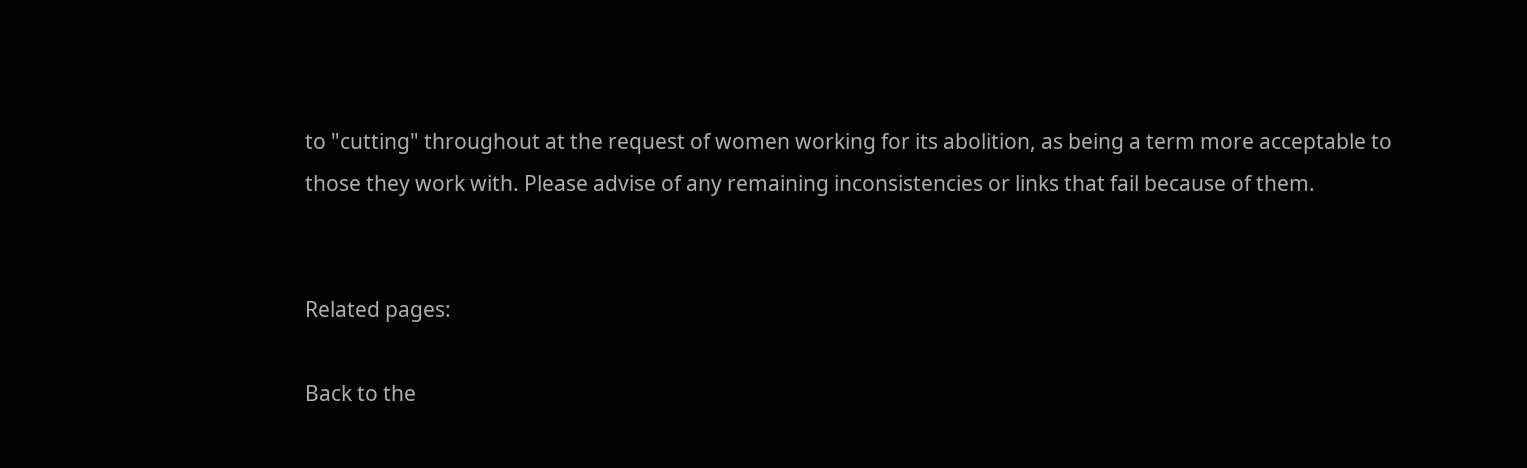to "cutting" throughout at the request of women working for its abolition, as being a term more acceptable to those they work with. Please advise of any remaining inconsistencies or links that fail because of them.


Related pages:

Back to the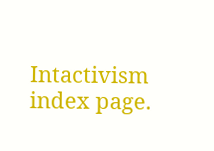Intactivism index page.